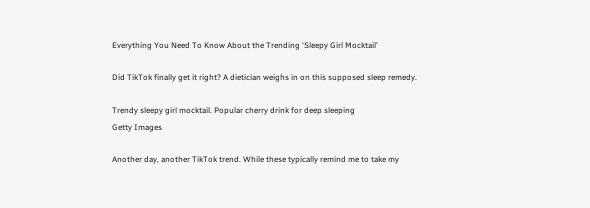Everything You Need To Know About the Trending ‘Sleepy Girl Mocktail’

Did TikTok finally get it right? A dietician weighs in on this supposed sleep remedy.

Trendy sleepy girl mocktail. Popular cherry drink for deep sleeping
Getty Images

Another day, another TikTok trend. While these typically remind me to take my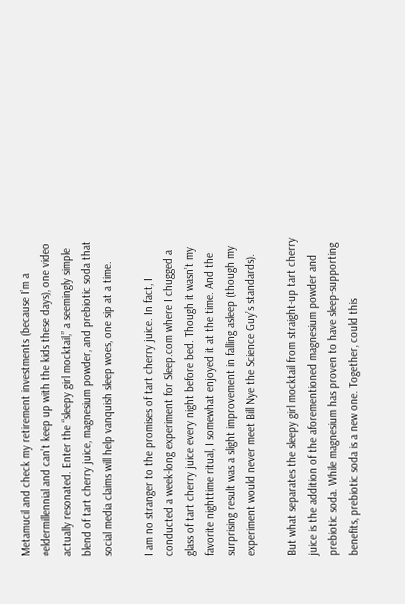Metamucil and check my retirement investments (because I’m a #eldermillennial and can’t keep up with the kids these days), one video actually resonated. Enter the “sleepy girl mocktail,” a seemingly simple blend of tart cherry juice, magnesium powder, and prebiotic soda that social media claims will help vanquish sleep woes, one sip at a time.

I am no stranger to the promises of tart cherry juice. In fact, I conducted a week-long experiment for Sleep.com where I chugged a glass of tart cherry juice every night before bed. Though it wasn’t my favorite nighttime ritual, I somewhat enjoyed it at the time. And the surprising result was a slight improvement in falling asleep (though my experiment would never meet Bill Nye the Science Guy’s standards).

But what separates the sleepy girl mocktail from straight-up tart cherry juice is the addition of the aforementioned magnesium powder and prebiotic soda. While magnesium has proven to have sleep-supporting benefits, prebiotic soda is a new one. Together, could this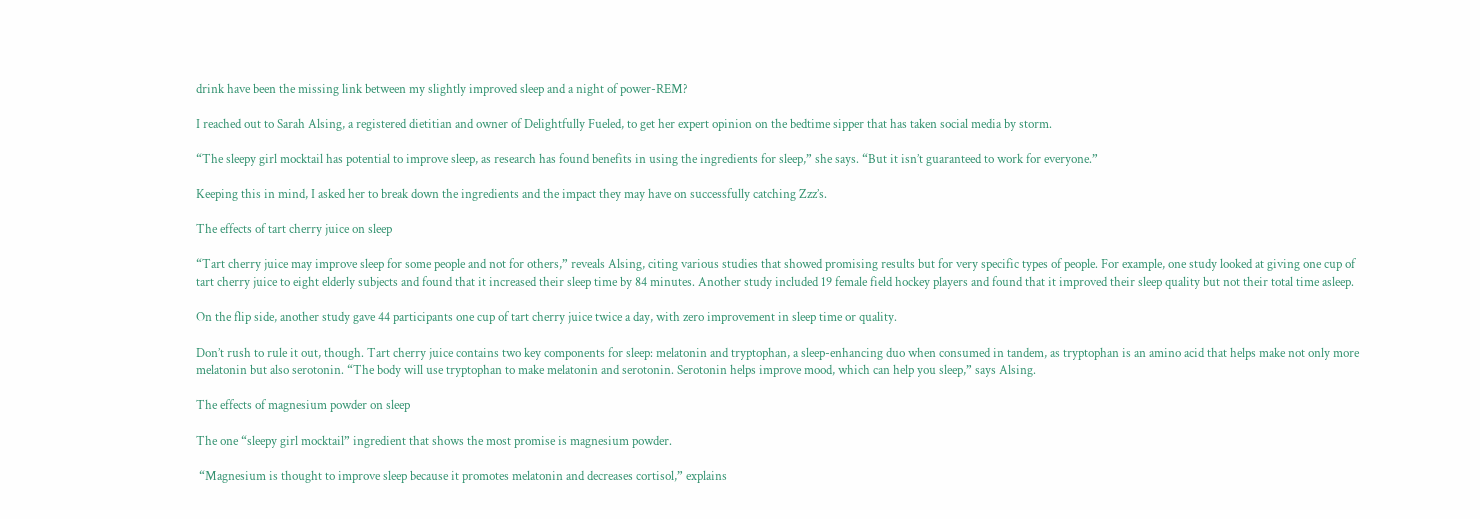drink have been the missing link between my slightly improved sleep and a night of power-REM?

I reached out to Sarah Alsing, a registered dietitian and owner of Delightfully Fueled, to get her expert opinion on the bedtime sipper that has taken social media by storm.

“The sleepy girl mocktail has potential to improve sleep, as research has found benefits in using the ingredients for sleep,” she says. “But it isn’t guaranteed to work for everyone.”

Keeping this in mind, I asked her to break down the ingredients and the impact they may have on successfully catching Zzz’s.

The effects of tart cherry juice on sleep

“Tart cherry juice may improve sleep for some people and not for others,” reveals Alsing, citing various studies that showed promising results but for very specific types of people. For example, one study looked at giving one cup of tart cherry juice to eight elderly subjects and found that it increased their sleep time by 84 minutes. Another study included 19 female field hockey players and found that it improved their sleep quality but not their total time asleep.

On the flip side, another study gave 44 participants one cup of tart cherry juice twice a day, with zero improvement in sleep time or quality.

Don’t rush to rule it out, though. Tart cherry juice contains two key components for sleep: melatonin and tryptophan, a sleep-enhancing duo when consumed in tandem, as tryptophan is an amino acid that helps make not only more melatonin but also serotonin. “The body will use tryptophan to make melatonin and serotonin. Serotonin helps improve mood, which can help you sleep,” says Alsing.

The effects of magnesium powder on sleep

The one “sleepy girl mocktail” ingredient that shows the most promise is magnesium powder.

 “Magnesium is thought to improve sleep because it promotes melatonin and decreases cortisol,” explains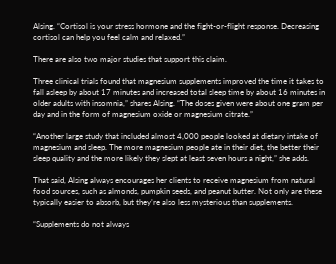Alsing. “Cortisol is your stress hormone and the fight-or-flight response. Decreasing cortisol can help you feel calm and relaxed.”

There are also two major studies that support this claim.

Three clinical trials found that magnesium supplements improved the time it takes to fall asleep by about 17 minutes and increased total sleep time by about 16 minutes in older adults with insomnia,” shares Alsing. “The doses given were about one gram per day and in the form of magnesium oxide or magnesium citrate.”

“Another large study that included almost 4,000 people looked at dietary intake of magnesium and sleep. The more magnesium people ate in their diet, the better their sleep quality and the more likely they slept at least seven hours a night,” she adds.

That said, Alsing always encourages her clients to receive magnesium from natural food sources, such as almonds, pumpkin seeds, and peanut butter. Not only are these typically easier to absorb, but they’re also less mysterious than supplements.

“Supplements do not always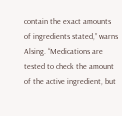contain the exact amounts of ingredients stated,” warns Alsing. “Medications are tested to check the amount of the active ingredient, but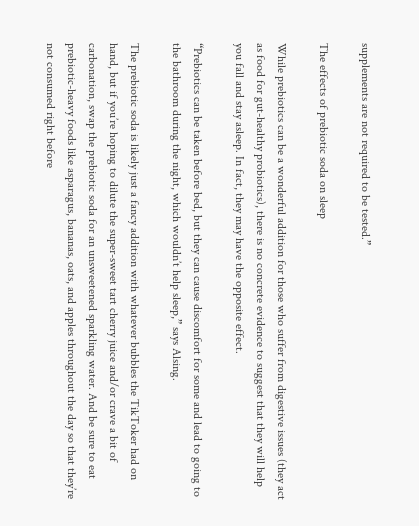supplements are not required to be tested.”

The effects of prebiotic soda on sleep

While prebiotics can be a wonderful addition for those who suffer from digestive issues (they act as food for gut-healthy probiotics), there is no concrete evidence to suggest that they will help you fall and stay asleep. In fact, they may have the opposite effect.

“Prebiotics can be taken before bed, but they can cause discomfort for some and lead to going to the bathroom during the night, which wouldn’t help sleep,” says Alsing.

The prebiotic soda is likely just a fancy addition with whatever bubbles the TikToker had on hand, but if you’re hoping to dilute the super-sweet tart cherry juice and/or crave a bit of carbonation, swap the prebiotic soda for an unsweetened sparkling water. And be sure to eat prebiotic-heavy foods like asparagus, bananas, oats, and apples throughout the day so that they’re not consumed right before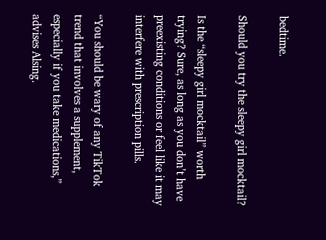bedtime.

Should you try the sleepy girl mocktail?

Is the “sleepy girl mocktail” worth trying? Sure, as long as you don’t have preexisting conditions or feel like it may interfere with prescription pills.

“You should be wary of any TikTok trend that involves a supplement, especially if you take medications,” advises Alsing.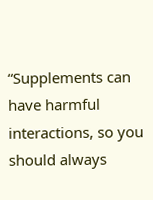“Supplements can have harmful interactions, so you should always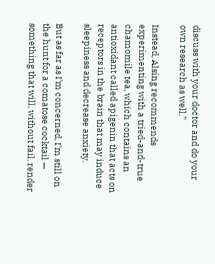discuss with your doctor and do your own research as well.”

Instead, Alsing recommends experimenting with a tried-and-true chamomile tea, which contains an antioxidant called apigenin that acts on receptors in the brain that may induce sleepiness and decrease anxiety.

But as far as I’m concerned, I’m still on the hunt for a comatose cocktail — something that will, without fail, render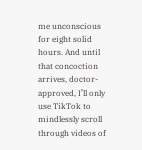me unconscious for eight solid hours. And until that concoction arrives, doctor-approved, I’ll only use TikTok to mindlessly scroll through videos of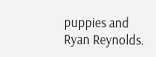puppies and Ryan Reynolds.